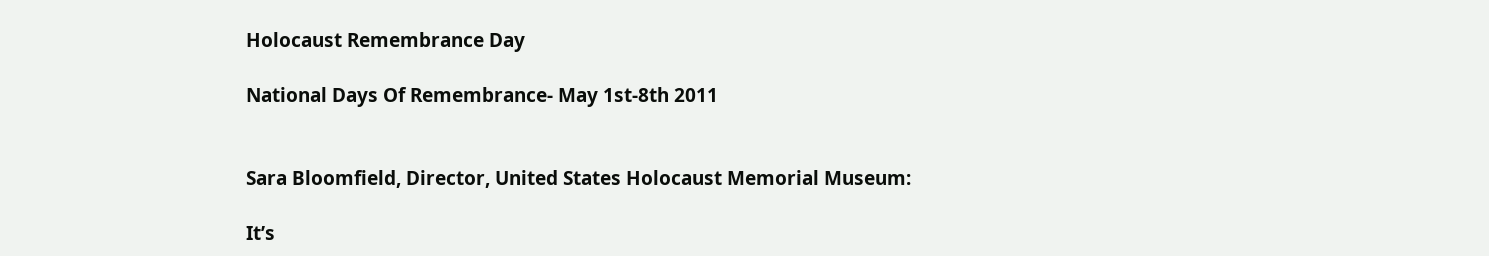Holocaust Remembrance Day

National Days Of Remembrance- May 1st-8th 2011


Sara Bloomfield, Director, United States Holocaust Memorial Museum:

It’s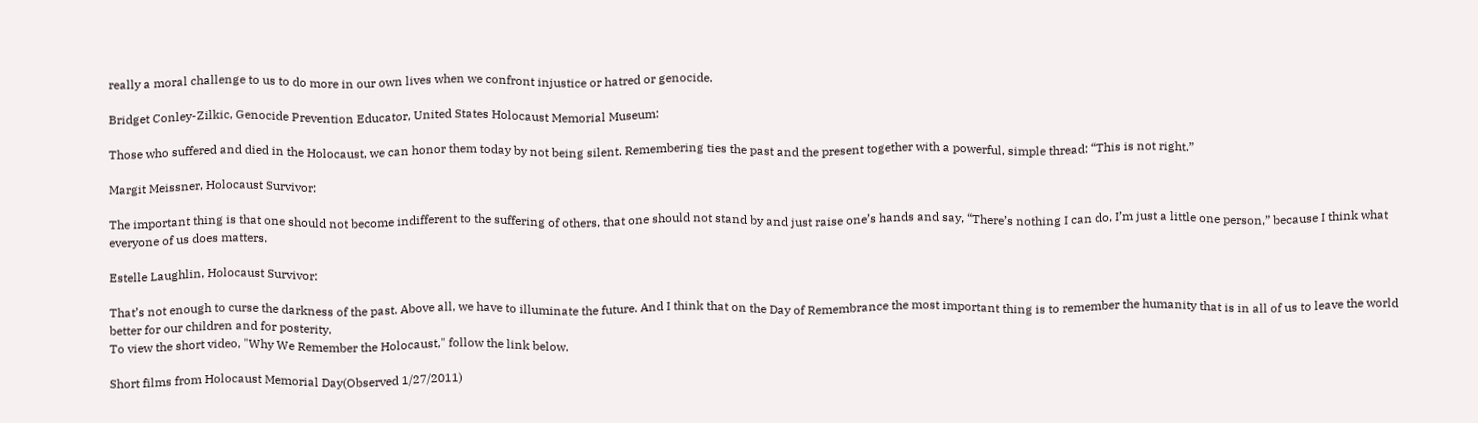really a moral challenge to us to do more in our own lives when we confront injustice or hatred or genocide.

Bridget Conley-Zilkic, Genocide Prevention Educator, United States Holocaust Memorial Museum:

Those who suffered and died in the Holocaust, we can honor them today by not being silent. Remembering ties the past and the present together with a powerful, simple thread: “This is not right.”

Margit Meissner, Holocaust Survivor:

The important thing is that one should not become indifferent to the suffering of others, that one should not stand by and just raise one’s hands and say, “There’s nothing I can do, I’m just a little one person,” because I think what everyone of us does matters.

Estelle Laughlin, Holocaust Survivor:

That’s not enough to curse the darkness of the past. Above all, we have to illuminate the future. And I think that on the Day of Remembrance the most important thing is to remember the humanity that is in all of us to leave the world better for our children and for posterity.
To view the short video, "Why We Remember the Holocaust," follow the link below.

Short films from Holocaust Memorial Day(Observed 1/27/2011)